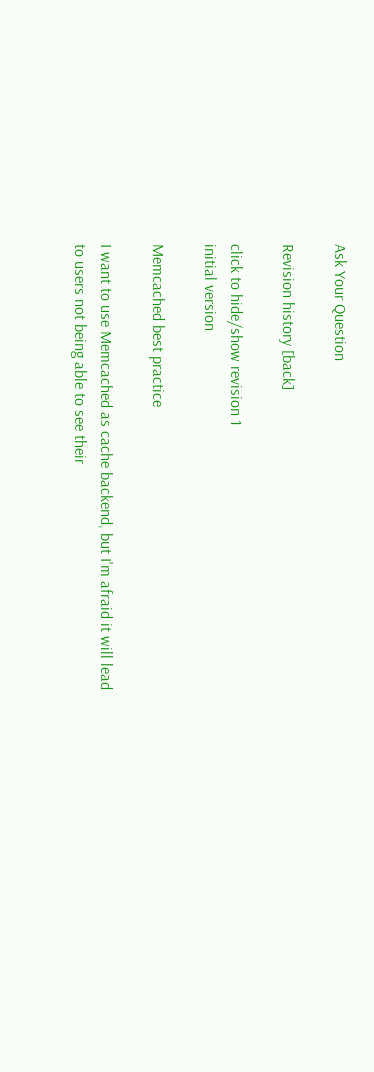Ask Your Question

Revision history [back]

click to hide/show revision 1
initial version

Memcached best practice

I want to use Memcached as cache backend, but I'm afraid it will lead to users not being able to see their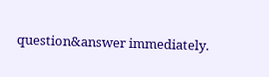question&answer immediately.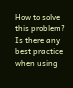How to solve this problem? Is there any best practice when using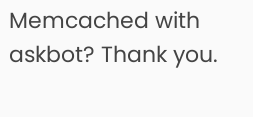Memcached with askbot? Thank you.